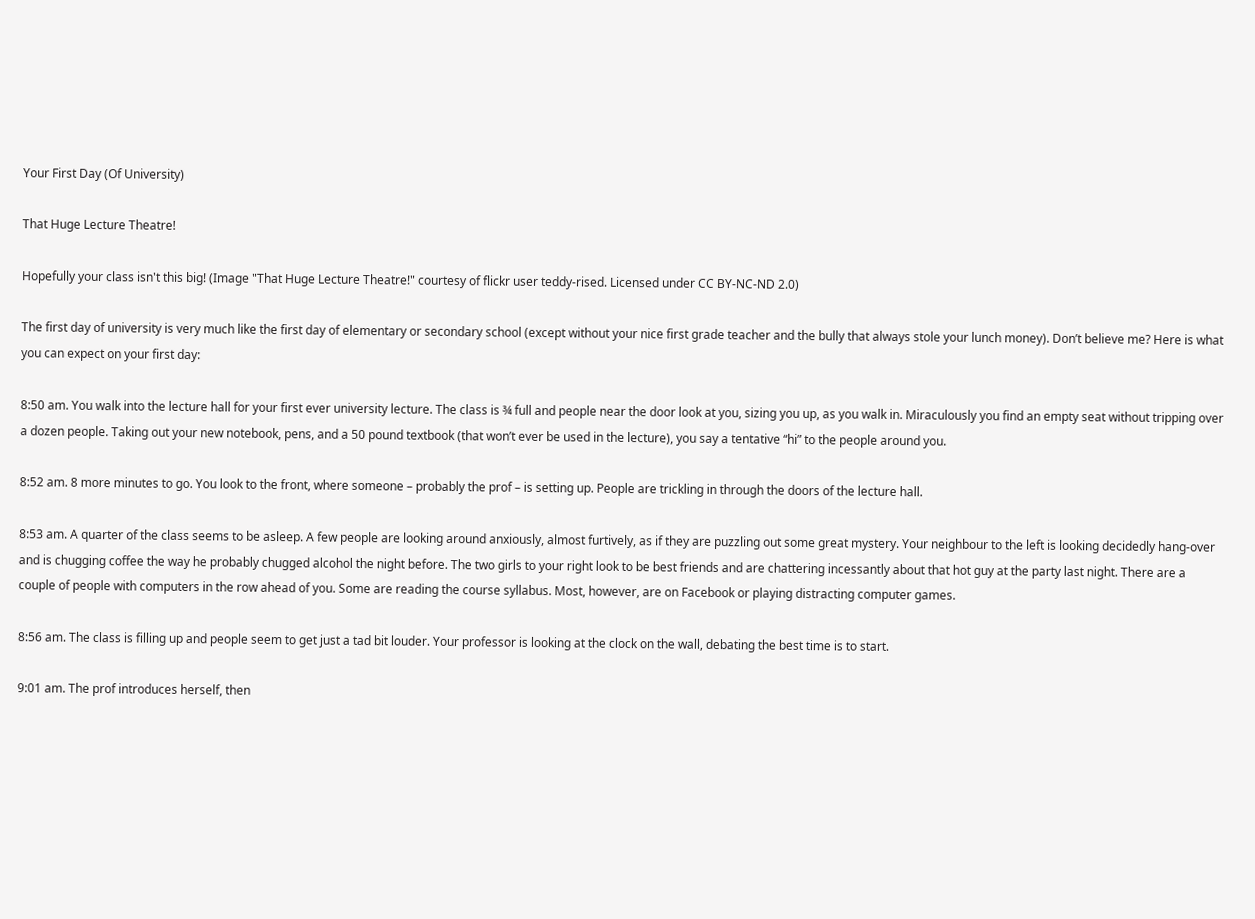Your First Day (Of University)

That Huge Lecture Theatre!

Hopefully your class isn't this big! (Image "That Huge Lecture Theatre!" courtesy of flickr user teddy-rised. Licensed under CC BY-NC-ND 2.0)

The first day of university is very much like the first day of elementary or secondary school (except without your nice first grade teacher and the bully that always stole your lunch money). Don’t believe me? Here is what you can expect on your first day:

8:50 am. You walk into the lecture hall for your first ever university lecture. The class is ¾ full and people near the door look at you, sizing you up, as you walk in. Miraculously you find an empty seat without tripping over a dozen people. Taking out your new notebook, pens, and a 50 pound textbook (that won’t ever be used in the lecture), you say a tentative “hi” to the people around you.

8:52 am. 8 more minutes to go. You look to the front, where someone – probably the prof – is setting up. People are trickling in through the doors of the lecture hall.

8:53 am. A quarter of the class seems to be asleep. A few people are looking around anxiously, almost furtively, as if they are puzzling out some great mystery. Your neighbour to the left is looking decidedly hang-over and is chugging coffee the way he probably chugged alcohol the night before. The two girls to your right look to be best friends and are chattering incessantly about that hot guy at the party last night. There are a couple of people with computers in the row ahead of you. Some are reading the course syllabus. Most, however, are on Facebook or playing distracting computer games.

8:56 am. The class is filling up and people seem to get just a tad bit louder. Your professor is looking at the clock on the wall, debating the best time is to start.

9:01 am. The prof introduces herself, then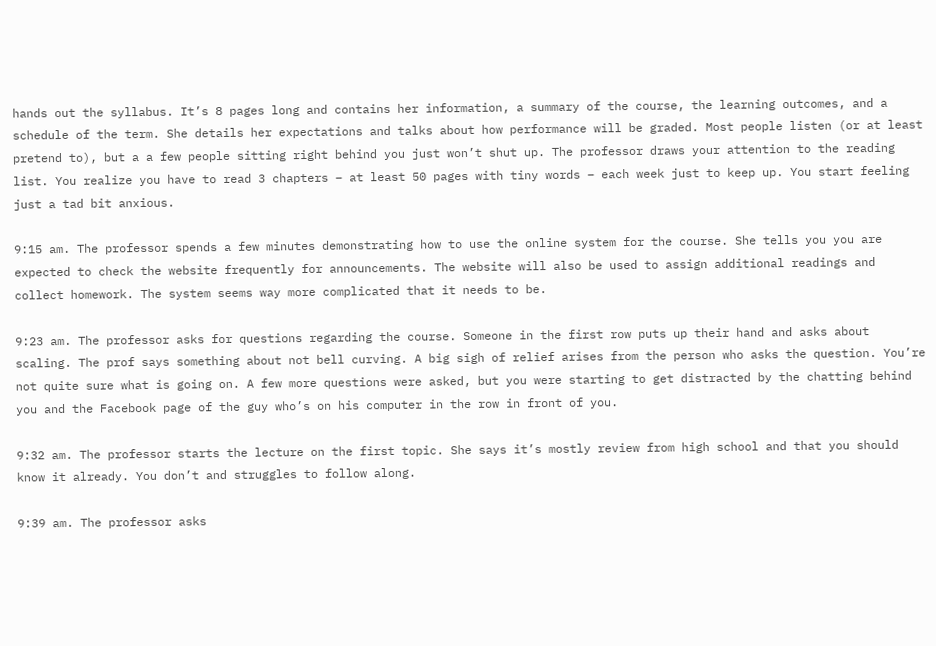hands out the syllabus. It’s 8 pages long and contains her information, a summary of the course, the learning outcomes, and a schedule of the term. She details her expectations and talks about how performance will be graded. Most people listen (or at least pretend to), but a a few people sitting right behind you just won’t shut up. The professor draws your attention to the reading list. You realize you have to read 3 chapters – at least 50 pages with tiny words – each week just to keep up. You start feeling just a tad bit anxious.

9:15 am. The professor spends a few minutes demonstrating how to use the online system for the course. She tells you you are expected to check the website frequently for announcements. The website will also be used to assign additional readings and collect homework. The system seems way more complicated that it needs to be.

9:23 am. The professor asks for questions regarding the course. Someone in the first row puts up their hand and asks about scaling. The prof says something about not bell curving. A big sigh of relief arises from the person who asks the question. You’re not quite sure what is going on. A few more questions were asked, but you were starting to get distracted by the chatting behind you and the Facebook page of the guy who’s on his computer in the row in front of you.

9:32 am. The professor starts the lecture on the first topic. She says it’s mostly review from high school and that you should know it already. You don’t and struggles to follow along.

9:39 am. The professor asks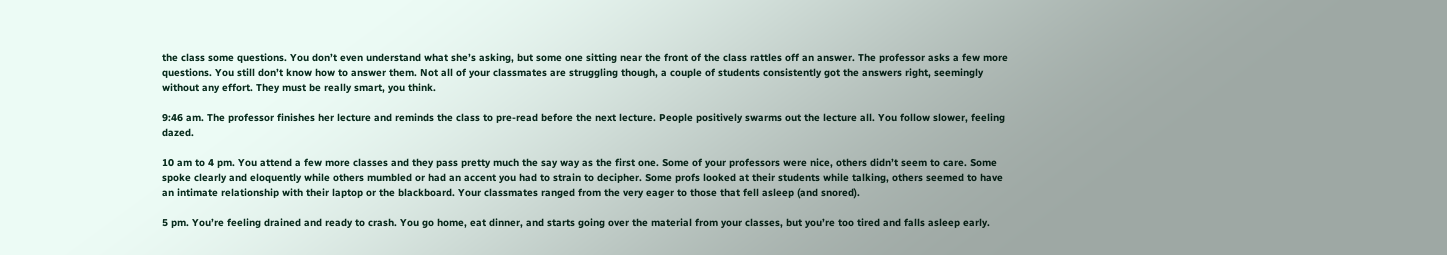the class some questions. You don’t even understand what she’s asking, but some one sitting near the front of the class rattles off an answer. The professor asks a few more questions. You still don’t know how to answer them. Not all of your classmates are struggling though, a couple of students consistently got the answers right, seemingly without any effort. They must be really smart, you think.

9:46 am. The professor finishes her lecture and reminds the class to pre-read before the next lecture. People positively swarms out the lecture all. You follow slower, feeling dazed.

10 am to 4 pm. You attend a few more classes and they pass pretty much the say way as the first one. Some of your professors were nice, others didn’t seem to care. Some spoke clearly and eloquently while others mumbled or had an accent you had to strain to decipher. Some profs looked at their students while talking, others seemed to have an intimate relationship with their laptop or the blackboard. Your classmates ranged from the very eager to those that fell asleep (and snored).

5 pm. You’re feeling drained and ready to crash. You go home, eat dinner, and starts going over the material from your classes, but you’re too tired and falls asleep early.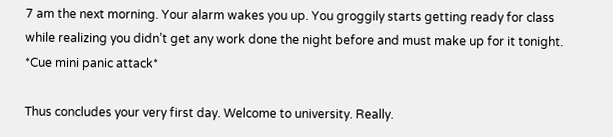7 am the next morning. Your alarm wakes you up. You groggily starts getting ready for class while realizing you didn’t get any work done the night before and must make up for it tonight. *Cue mini panic attack*

Thus concludes your very first day. Welcome to university. Really.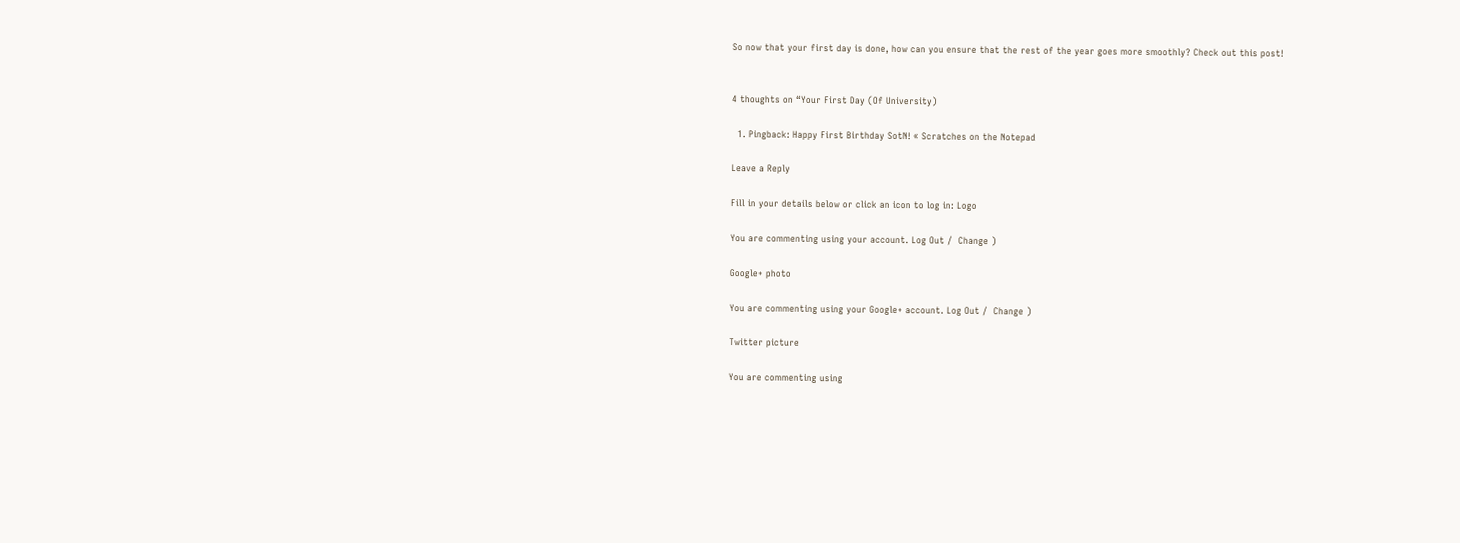So now that your first day is done, how can you ensure that the rest of the year goes more smoothly? Check out this post!


4 thoughts on “Your First Day (Of University)

  1. Pingback: Happy First Birthday SotN! « Scratches on the Notepad

Leave a Reply

Fill in your details below or click an icon to log in: Logo

You are commenting using your account. Log Out /  Change )

Google+ photo

You are commenting using your Google+ account. Log Out /  Change )

Twitter picture

You are commenting using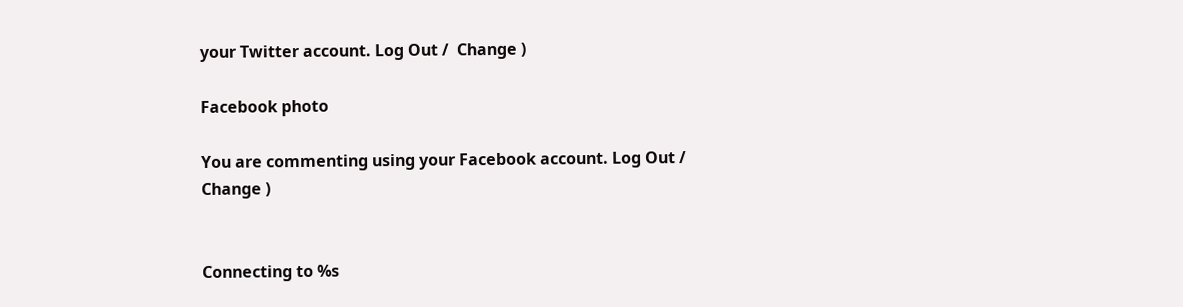your Twitter account. Log Out /  Change )

Facebook photo

You are commenting using your Facebook account. Log Out /  Change )


Connecting to %s